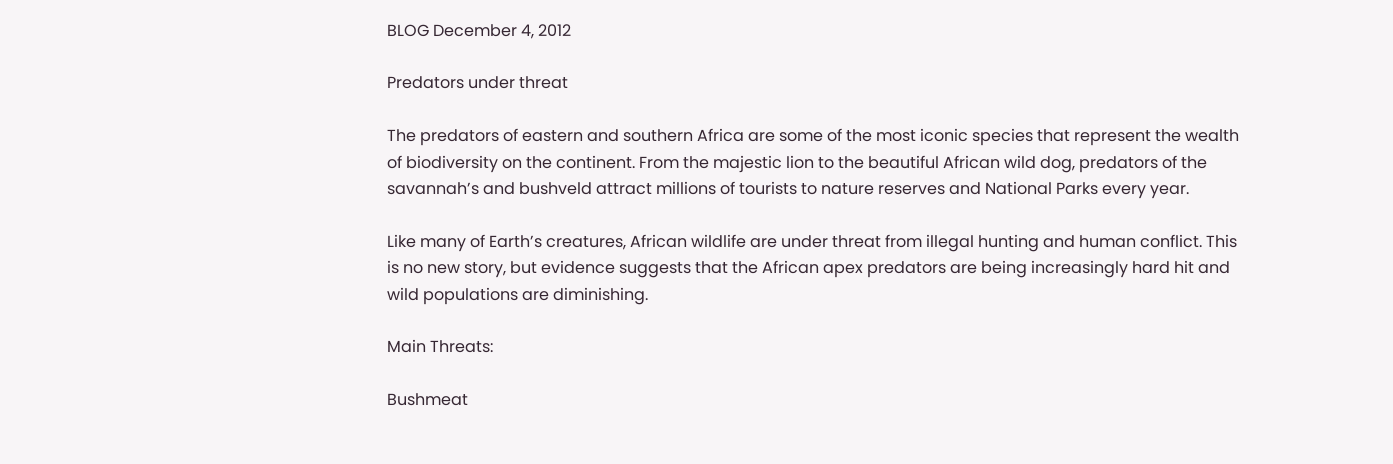BLOG December 4, 2012

Predators under threat

The predators of eastern and southern Africa are some of the most iconic species that represent the wealth of biodiversity on the continent. From the majestic lion to the beautiful African wild dog, predators of the savannah’s and bushveld attract millions of tourists to nature reserves and National Parks every year.

Like many of Earth’s creatures, African wildlife are under threat from illegal hunting and human conflict. This is no new story, but evidence suggests that the African apex predators are being increasingly hard hit and wild populations are diminishing.

Main Threats:

Bushmeat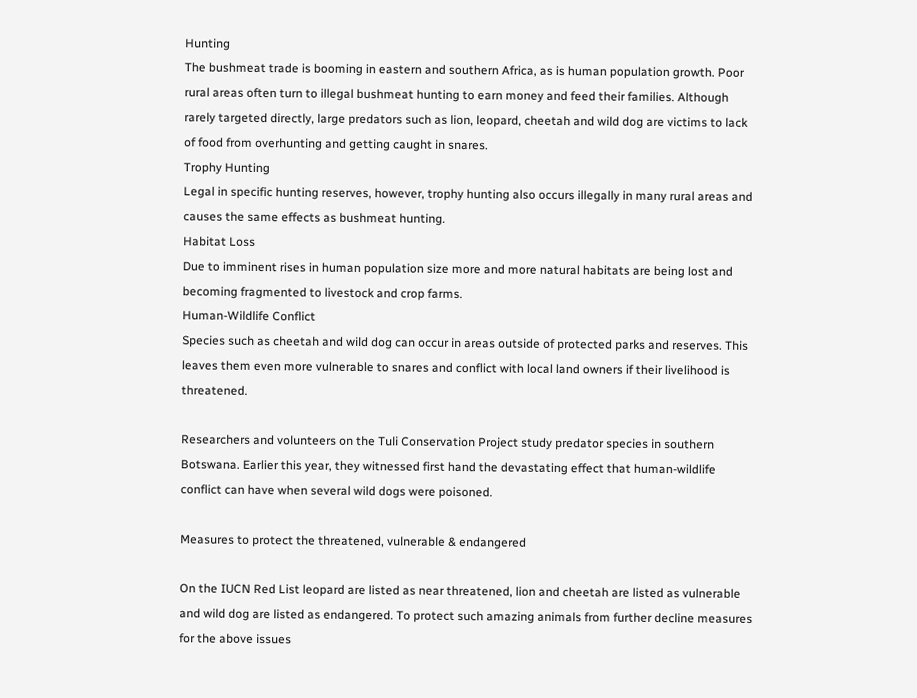Hunting
The bushmeat trade is booming in eastern and southern Africa, as is human population growth. Poor rural areas often turn to illegal bushmeat hunting to earn money and feed their families. Although rarely targeted directly, large predators such as lion, leopard, cheetah and wild dog are victims to lack of food from overhunting and getting caught in snares.
Trophy Hunting
Legal in specific hunting reserves, however, trophy hunting also occurs illegally in many rural areas and causes the same effects as bushmeat hunting.
Habitat Loss
Due to imminent rises in human population size more and more natural habitats are being lost and becoming fragmented to livestock and crop farms.
Human-Wildlife Conflict
Species such as cheetah and wild dog can occur in areas outside of protected parks and reserves. This leaves them even more vulnerable to snares and conflict with local land owners if their livelihood is threatened.

Researchers and volunteers on the Tuli Conservation Project study predator species in southern Botswana. Earlier this year, they witnessed first hand the devastating effect that human-wildlife conflict can have when several wild dogs were poisoned.

Measures to protect the threatened, vulnerable & endangered

On the IUCN Red List leopard are listed as near threatened, lion and cheetah are listed as vulnerable and wild dog are listed as endangered. To protect such amazing animals from further decline measures for the above issues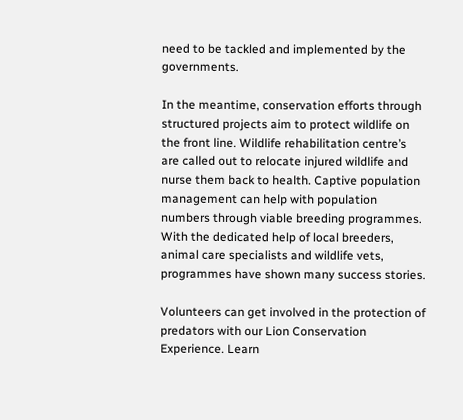need to be tackled and implemented by the governments.

In the meantime, conservation efforts through structured projects aim to protect wildlife on the front line. Wildlife rehabilitation centre’s are called out to relocate injured wildlife and nurse them back to health. Captive population management can help with population numbers through viable breeding programmes. With the dedicated help of local breeders, animal care specialists and wildlife vets, programmes have shown many success stories.

Volunteers can get involved in the protection of predators with our Lion Conservation Experience. Learn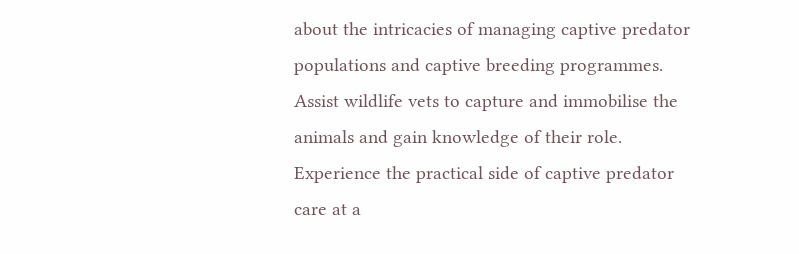about the intricacies of managing captive predator populations and captive breeding programmes. Assist wildlife vets to capture and immobilise the animals and gain knowledge of their role. Experience the practical side of captive predator care at a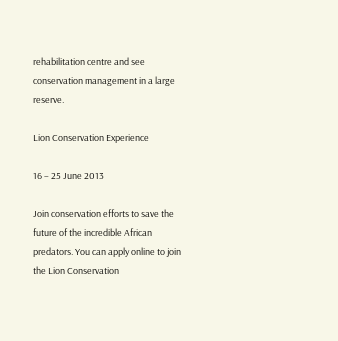rehabilitation centre and see conservation management in a large reserve.

Lion Conservation Experience

16 – 25 June 2013

Join conservation efforts to save the future of the incredible African predators. You can apply online to join the Lion Conservation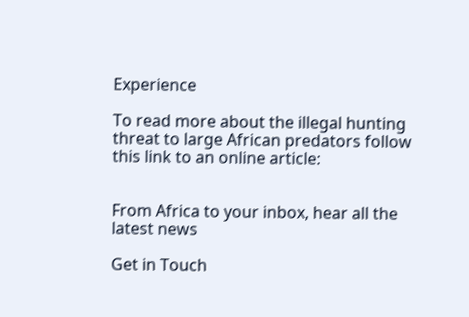Experience

To read more about the illegal hunting threat to large African predators follow this link to an online article:


From Africa to your inbox, hear all the latest news

Get in Touch